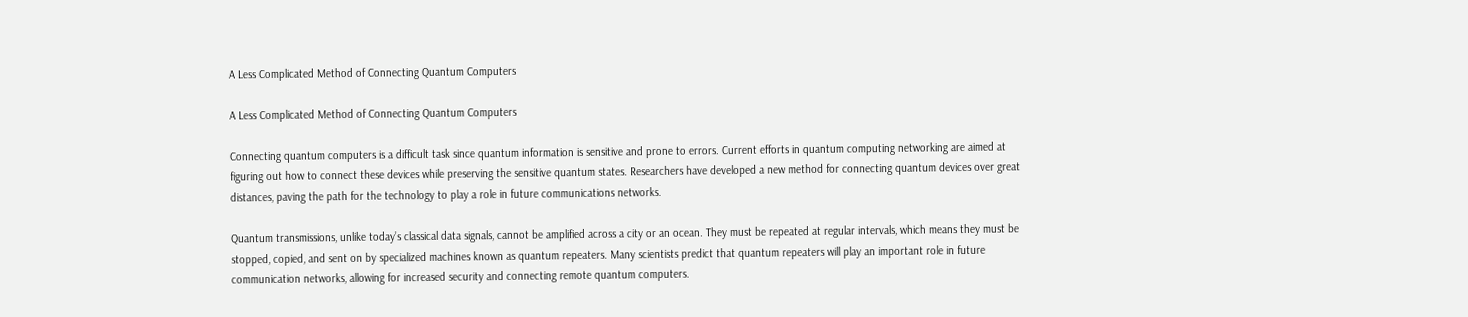A Less Complicated Method of Connecting Quantum Computers

A Less Complicated Method of Connecting Quantum Computers

Connecting quantum computers is a difficult task since quantum information is sensitive and prone to errors. Current efforts in quantum computing networking are aimed at figuring out how to connect these devices while preserving the sensitive quantum states. Researchers have developed a new method for connecting quantum devices over great distances, paving the path for the technology to play a role in future communications networks.

Quantum transmissions, unlike today’s classical data signals, cannot be amplified across a city or an ocean. They must be repeated at regular intervals, which means they must be stopped, copied, and sent on by specialized machines known as quantum repeaters. Many scientists predict that quantum repeaters will play an important role in future communication networks, allowing for increased security and connecting remote quantum computers.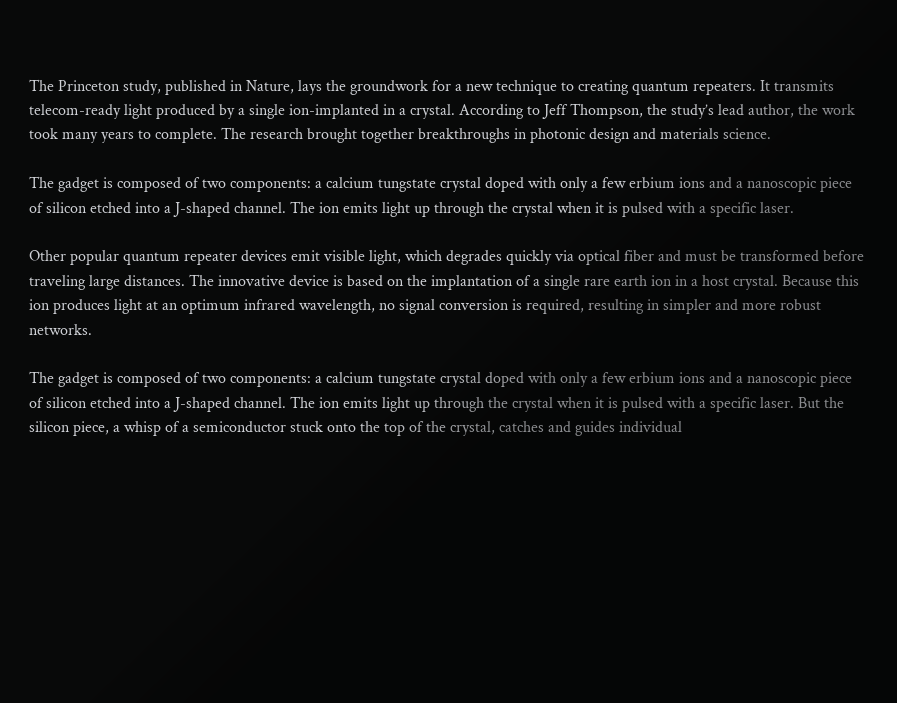The Princeton study, published in Nature, lays the groundwork for a new technique to creating quantum repeaters. It transmits telecom-ready light produced by a single ion-implanted in a crystal. According to Jeff Thompson, the study’s lead author, the work took many years to complete. The research brought together breakthroughs in photonic design and materials science.

The gadget is composed of two components: a calcium tungstate crystal doped with only a few erbium ions and a nanoscopic piece of silicon etched into a J-shaped channel. The ion emits light up through the crystal when it is pulsed with a specific laser.

Other popular quantum repeater devices emit visible light, which degrades quickly via optical fiber and must be transformed before traveling large distances. The innovative device is based on the implantation of a single rare earth ion in a host crystal. Because this ion produces light at an optimum infrared wavelength, no signal conversion is required, resulting in simpler and more robust networks.

The gadget is composed of two components: a calcium tungstate crystal doped with only a few erbium ions and a nanoscopic piece of silicon etched into a J-shaped channel. The ion emits light up through the crystal when it is pulsed with a specific laser. But the silicon piece, a whisp of a semiconductor stuck onto the top of the crystal, catches and guides individual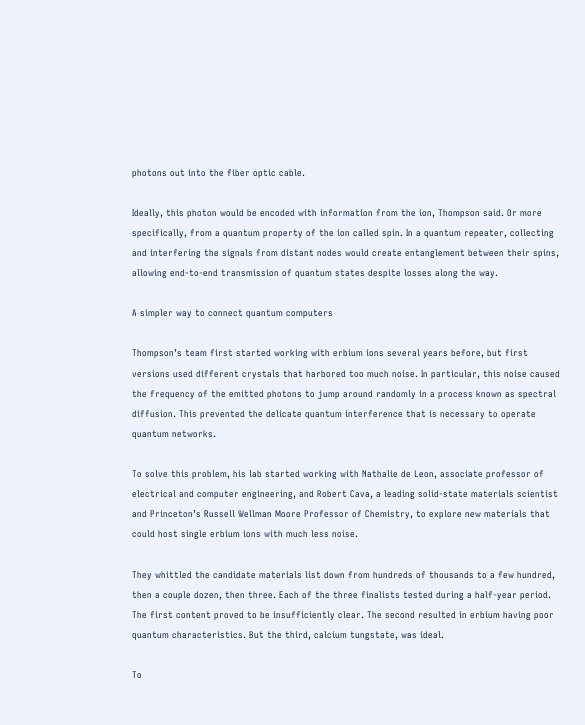photons out into the fiber optic cable.

Ideally, this photon would be encoded with information from the ion, Thompson said. Or more specifically, from a quantum property of the ion called spin. In a quantum repeater, collecting and interfering the signals from distant nodes would create entanglement between their spins, allowing end-to-end transmission of quantum states despite losses along the way.

A simpler way to connect quantum computers

Thompson’s team first started working with erbium ions several years before, but first versions used different crystals that harbored too much noise. In particular, this noise caused the frequency of the emitted photons to jump around randomly in a process known as spectral diffusion. This prevented the delicate quantum interference that is necessary to operate quantum networks.

To solve this problem, his lab started working with Nathalie de Leon, associate professor of electrical and computer engineering, and Robert Cava, a leading solid-state materials scientist and Princeton’s Russell Wellman Moore Professor of Chemistry, to explore new materials that could host single erbium ions with much less noise.

They whittled the candidate materials list down from hundreds of thousands to a few hundred, then a couple dozen, then three. Each of the three finalists tested during a half-year period. The first content proved to be insufficiently clear. The second resulted in erbium having poor quantum characteristics. But the third, calcium tungstate, was ideal.

To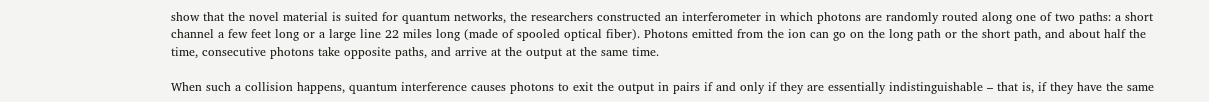show that the novel material is suited for quantum networks, the researchers constructed an interferometer in which photons are randomly routed along one of two paths: a short channel a few feet long or a large line 22 miles long (made of spooled optical fiber). Photons emitted from the ion can go on the long path or the short path, and about half the time, consecutive photons take opposite paths, and arrive at the output at the same time.

When such a collision happens, quantum interference causes photons to exit the output in pairs if and only if they are essentially indistinguishable – that is, if they have the same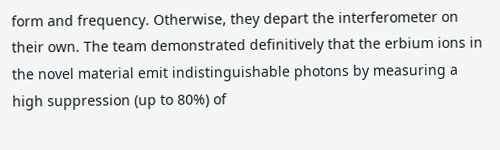form and frequency. Otherwise, they depart the interferometer on their own. The team demonstrated definitively that the erbium ions in the novel material emit indistinguishable photons by measuring a high suppression (up to 80%) of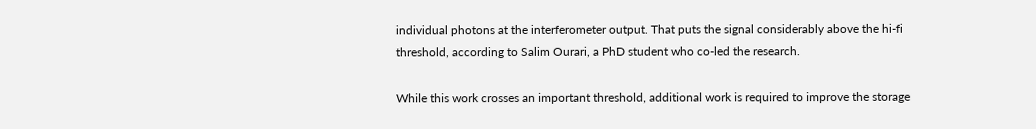individual photons at the interferometer output. That puts the signal considerably above the hi-fi threshold, according to Salim Ourari, a PhD student who co-led the research.

While this work crosses an important threshold, additional work is required to improve the storage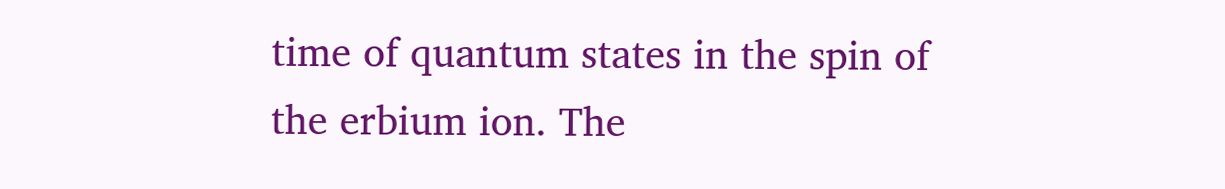time of quantum states in the spin of the erbium ion. The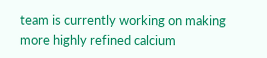team is currently working on making more highly refined calcium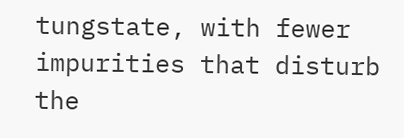tungstate, with fewer impurities that disturb the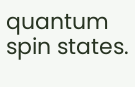quantum spin states.